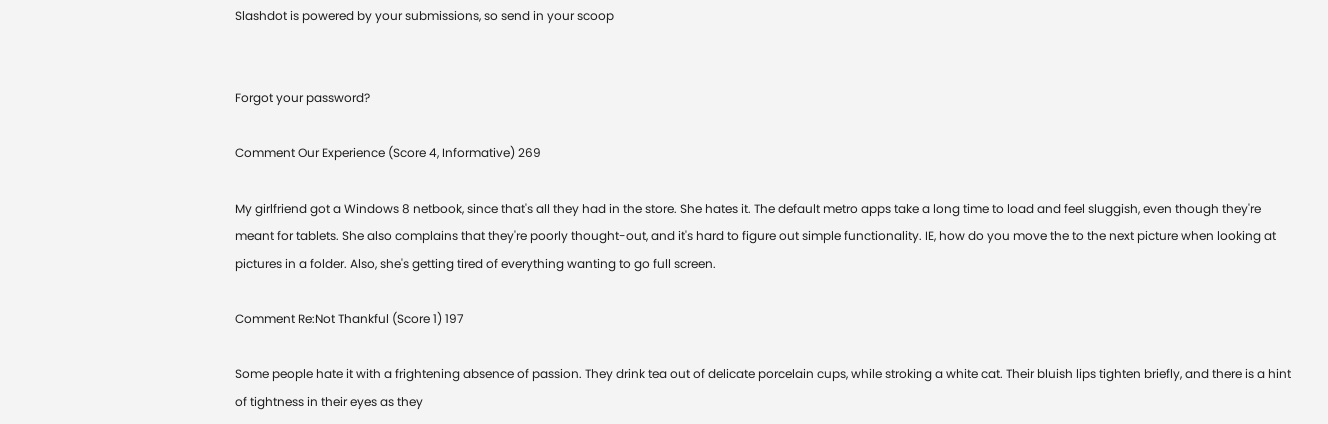Slashdot is powered by your submissions, so send in your scoop


Forgot your password?

Comment Our Experience (Score 4, Informative) 269

My girlfriend got a Windows 8 netbook, since that's all they had in the store. She hates it. The default metro apps take a long time to load and feel sluggish, even though they're meant for tablets. She also complains that they're poorly thought-out, and it's hard to figure out simple functionality. IE, how do you move the to the next picture when looking at pictures in a folder. Also, she's getting tired of everything wanting to go full screen.

Comment Re:Not Thankful (Score 1) 197

Some people hate it with a frightening absence of passion. They drink tea out of delicate porcelain cups, while stroking a white cat. Their bluish lips tighten briefly, and there is a hint of tightness in their eyes as they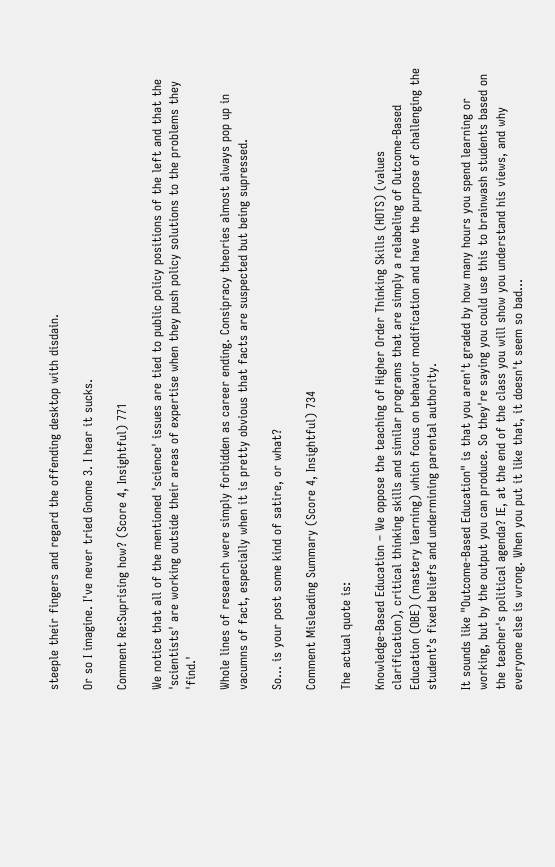steeple their fingers and regard the offending desktop with disdain.

Or so I imagine. I've never tried Gnome 3. I hear it sucks.

Comment Re:Suprising how? (Score 4, Insightful) 771

We notice that all of the mentioned 'science' issues are tied to public policy positions of the left and that the 'scientists' are working outside their areas of expertise when they push policy solutions to the problems they 'find.'

Whole lines of research were simply forbidden as career ending. Consipracy theories almost always pop up in vacumns of fact, especially when it is pretty obvious that facts are suspected but being supressed.

So... is your post some kind of satire, or what?

Comment Misleading Summary (Score 4, Insightful) 734

The actual quote is:

Knowledge-Based Education – We oppose the teaching of Higher Order Thinking Skills (HOTS) (values clarification), critical thinking skills and similar programs that are simply a relabeling of Outcome-Based Education (OBE) (mastery learning) which focus on behavior modification and have the purpose of challenging the student’s fixed beliefs and undermining parental authority.

It sounds like "Outcome-Based Education" is that you aren't graded by how many hours you spend learning or working, but by the output you can produce. So they're saying you could use this to brainwash students based on the teacher's political agenda? IE, at the end of the class you will show you understand his views, and why everyone else is wrong. When you put it like that, it doesn't seem so bad...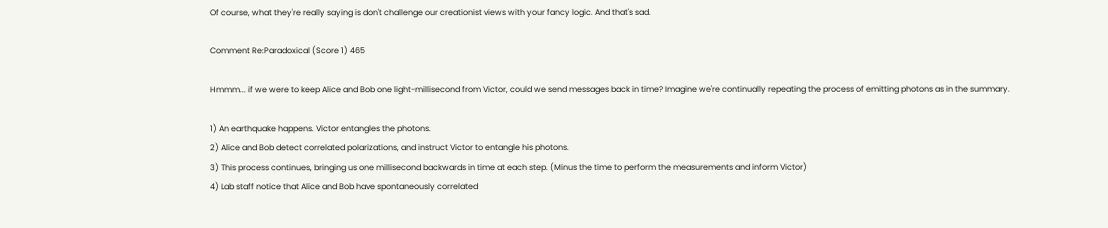Of course, what they're really saying is don't challenge our creationist views with your fancy logic. And that's sad.

Comment Re:Paradoxical (Score 1) 465

Hmmm... if we were to keep Alice and Bob one light-millisecond from Victor, could we send messages back in time? Imagine we're continually repeating the process of emitting photons as in the summary.

1) An earthquake happens. Victor entangles the photons.
2) Alice and Bob detect correlated polarizations, and instruct Victor to entangle his photons.
3) This process continues, bringing us one millisecond backwards in time at each step. (Minus the time to perform the measurements and inform Victor)
4) Lab staff notice that Alice and Bob have spontaneously correlated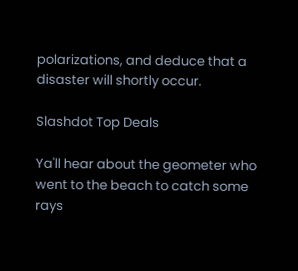polarizations, and deduce that a disaster will shortly occur.

Slashdot Top Deals

Ya'll hear about the geometer who went to the beach to catch some rays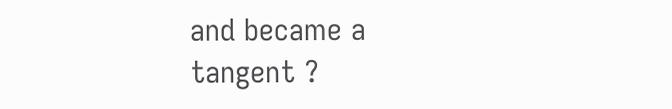and became a tangent ?